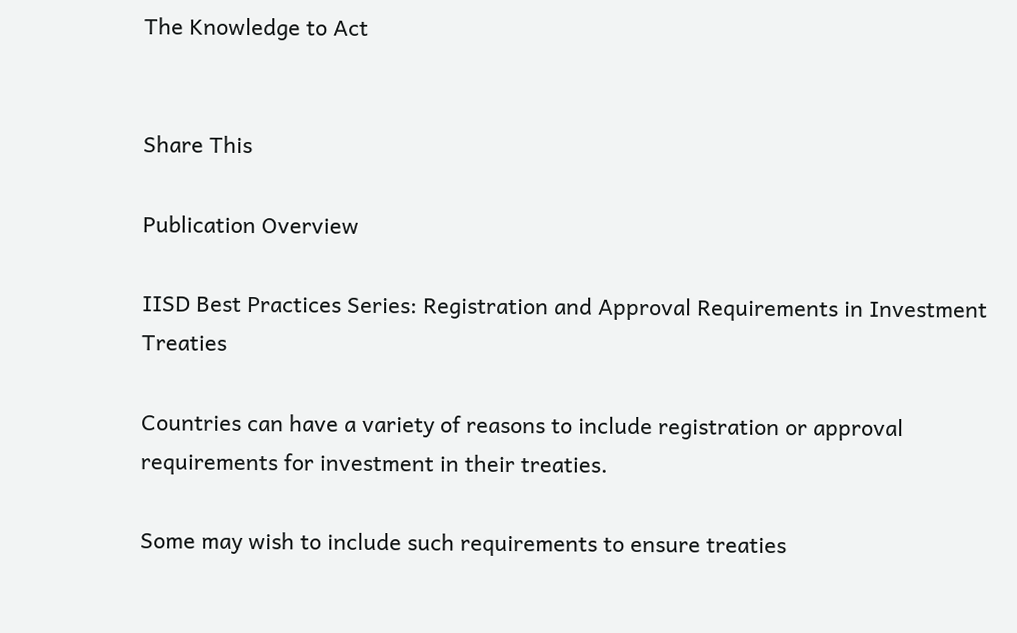The Knowledge to Act


Share This

Publication Overview

IISD Best Practices Series: Registration and Approval Requirements in Investment Treaties

Countries can have a variety of reasons to include registration or approval requirements for investment in their treaties.

Some may wish to include such requirements to ensure treaties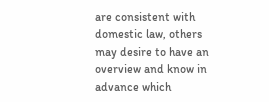are consistent with domestic law, others may desire to have an overview and know in advance which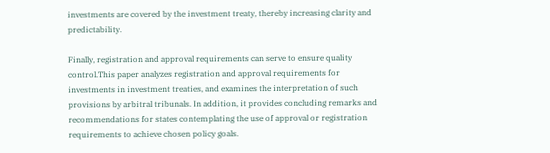investments are covered by the investment treaty, thereby increasing clarity and predictability.

Finally, registration and approval requirements can serve to ensure quality control.This paper analyzes registration and approval requirements for investments in investment treaties, and examines the interpretation of such provisions by arbitral tribunals. In addition, it provides concluding remarks and recommendations for states contemplating the use of approval or registration requirements to achieve chosen policy goals.